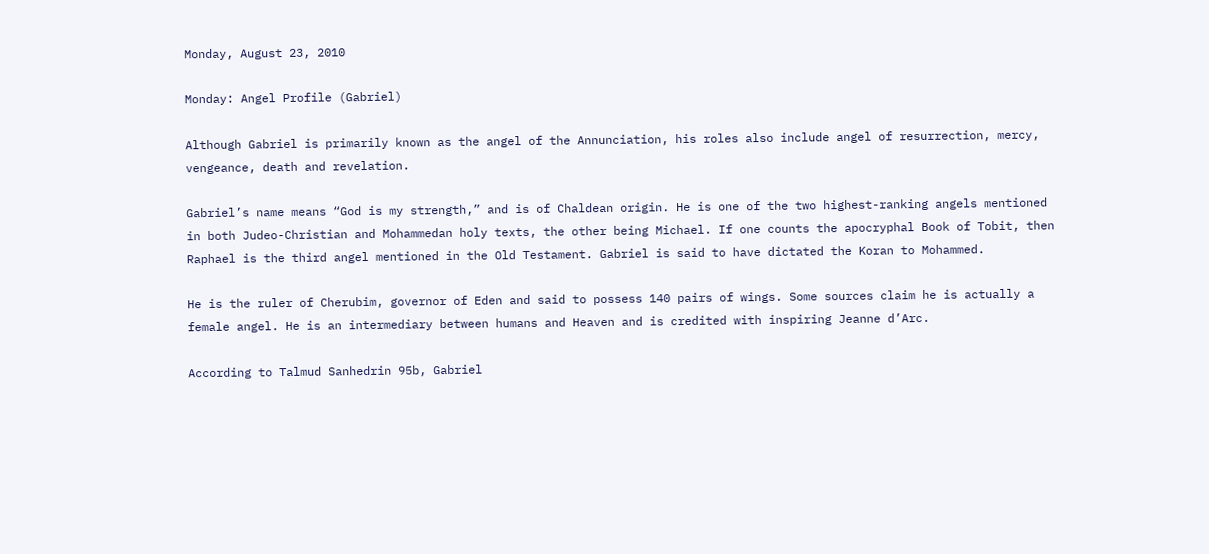Monday, August 23, 2010

Monday: Angel Profile (Gabriel)

Although Gabriel is primarily known as the angel of the Annunciation, his roles also include angel of resurrection, mercy, vengeance, death and revelation.

Gabriel’s name means “God is my strength,” and is of Chaldean origin. He is one of the two highest-ranking angels mentioned in both Judeo-Christian and Mohammedan holy texts, the other being Michael. If one counts the apocryphal Book of Tobit, then Raphael is the third angel mentioned in the Old Testament. Gabriel is said to have dictated the Koran to Mohammed.

He is the ruler of Cherubim, governor of Eden and said to possess 140 pairs of wings. Some sources claim he is actually a female angel. He is an intermediary between humans and Heaven and is credited with inspiring Jeanne d’Arc.

According to Talmud Sanhedrin 95b, Gabriel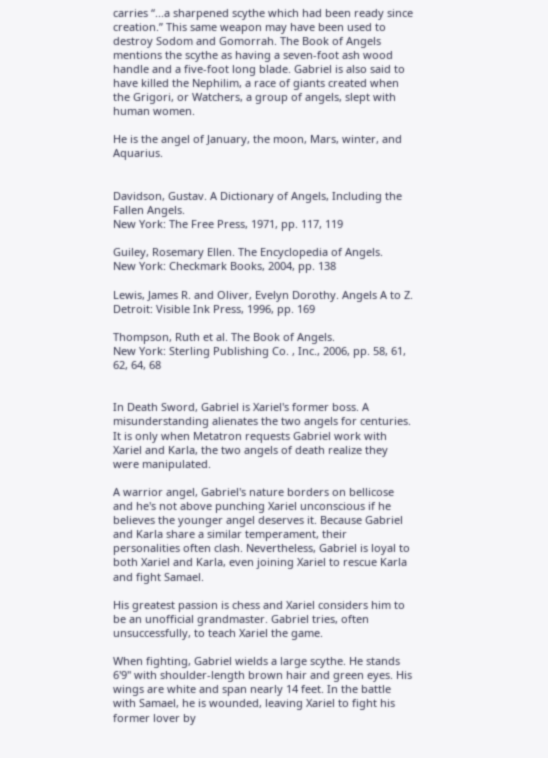carries “...a sharpened scythe which had been ready since creation.” This same weapon may have been used to destroy Sodom and Gomorrah. The Book of Angels mentions the scythe as having a seven-foot ash wood handle and a five-foot long blade. Gabriel is also said to have killed the Nephilim, a race of giants created when the Grigori, or Watchers, a group of angels, slept with human women.

He is the angel of January, the moon, Mars, winter, and Aquarius.


Davidson, Gustav. A Dictionary of Angels, Including the Fallen Angels.
New York: The Free Press, 1971, pp. 117, 119

Guiley, Rosemary Ellen. The Encyclopedia of Angels.
New York: Checkmark Books, 2004, pp. 138

Lewis, James R. and Oliver, Evelyn Dorothy. Angels A to Z.
Detroit: Visible Ink Press, 1996, pp. 169

Thompson, Ruth et al. The Book of Angels.
New York: Sterling Publishing Co. , Inc., 2006, pp. 58, 61, 62, 64, 68


In Death Sword, Gabriel is Xariel's former boss. A misunderstanding alienates the two angels for centuries. It is only when Metatron requests Gabriel work with Xariel and Karla, the two angels of death realize they were manipulated.

A warrior angel, Gabriel's nature borders on bellicose and he's not above punching Xariel unconscious if he believes the younger angel deserves it. Because Gabriel and Karla share a similar temperament, their personalities often clash. Nevertheless, Gabriel is loyal to both Xariel and Karla, even joining Xariel to rescue Karla and fight Samael.

His greatest passion is chess and Xariel considers him to be an unofficial grandmaster. Gabriel tries, often unsuccessfully, to teach Xariel the game.

When fighting, Gabriel wields a large scythe. He stands 6'9" with shoulder-length brown hair and green eyes. His wings are white and span nearly 14 feet. In the battle with Samael, he is wounded, leaving Xariel to fight his former lover by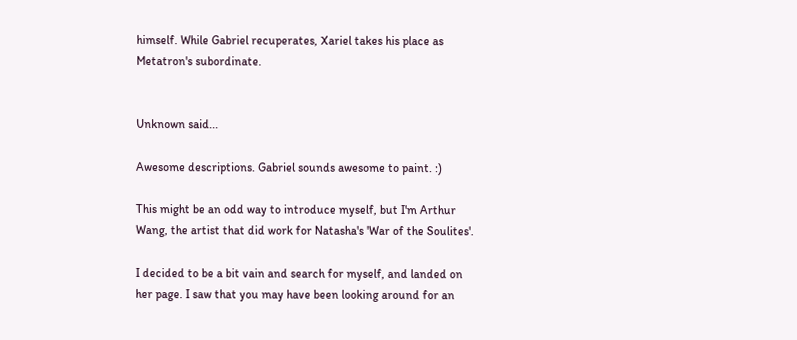himself. While Gabriel recuperates, Xariel takes his place as Metatron's subordinate.


Unknown said...

Awesome descriptions. Gabriel sounds awesome to paint. :)

This might be an odd way to introduce myself, but I'm Arthur Wang, the artist that did work for Natasha's 'War of the Soulites'.

I decided to be a bit vain and search for myself, and landed on her page. I saw that you may have been looking around for an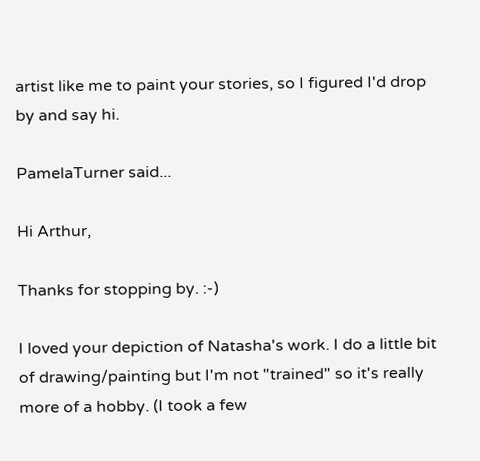artist like me to paint your stories, so I figured I'd drop by and say hi.

PamelaTurner said...

Hi Arthur,

Thanks for stopping by. :-)

I loved your depiction of Natasha's work. I do a little bit of drawing/painting but I'm not "trained" so it's really more of a hobby. (I took a few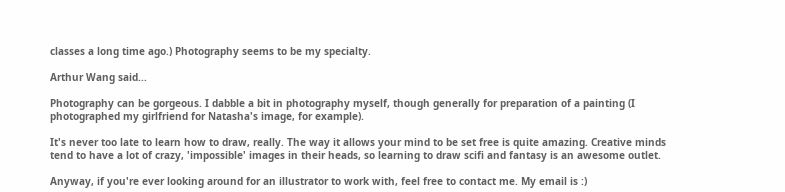classes a long time ago.) Photography seems to be my specialty.

Arthur Wang said...

Photography can be gorgeous. I dabble a bit in photography myself, though generally for preparation of a painting (I photographed my girlfriend for Natasha's image, for example).

It's never too late to learn how to draw, really. The way it allows your mind to be set free is quite amazing. Creative minds tend to have a lot of crazy, 'impossible' images in their heads, so learning to draw scifi and fantasy is an awesome outlet.

Anyway, if you're ever looking around for an illustrator to work with, feel free to contact me. My email is :)